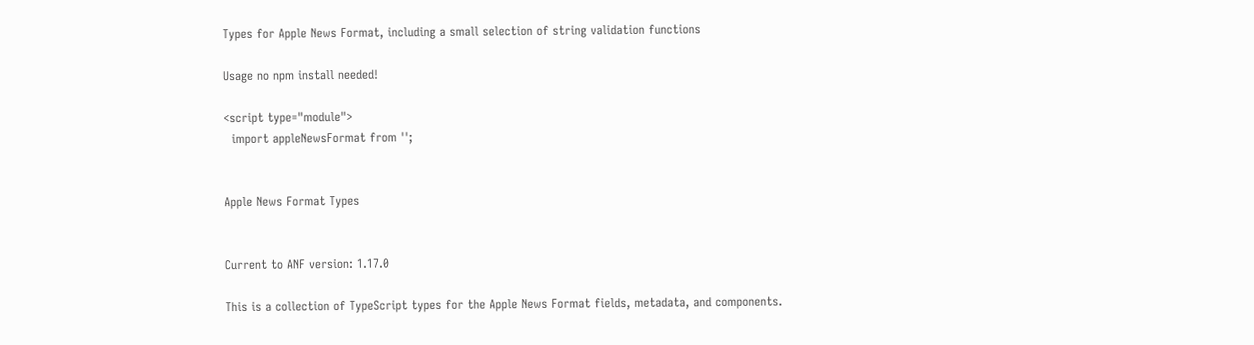Types for Apple News Format, including a small selection of string validation functions

Usage no npm install needed!

<script type="module">
  import appleNewsFormat from '';


Apple News Format Types


Current to ANF version: 1.17.0

This is a collection of TypeScript types for the Apple News Format fields, metadata, and components.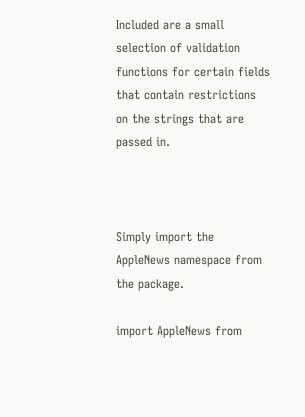Included are a small selection of validation functions for certain fields that contain restrictions on the strings that are passed in.



Simply import the AppleNews namespace from the package.

import AppleNews from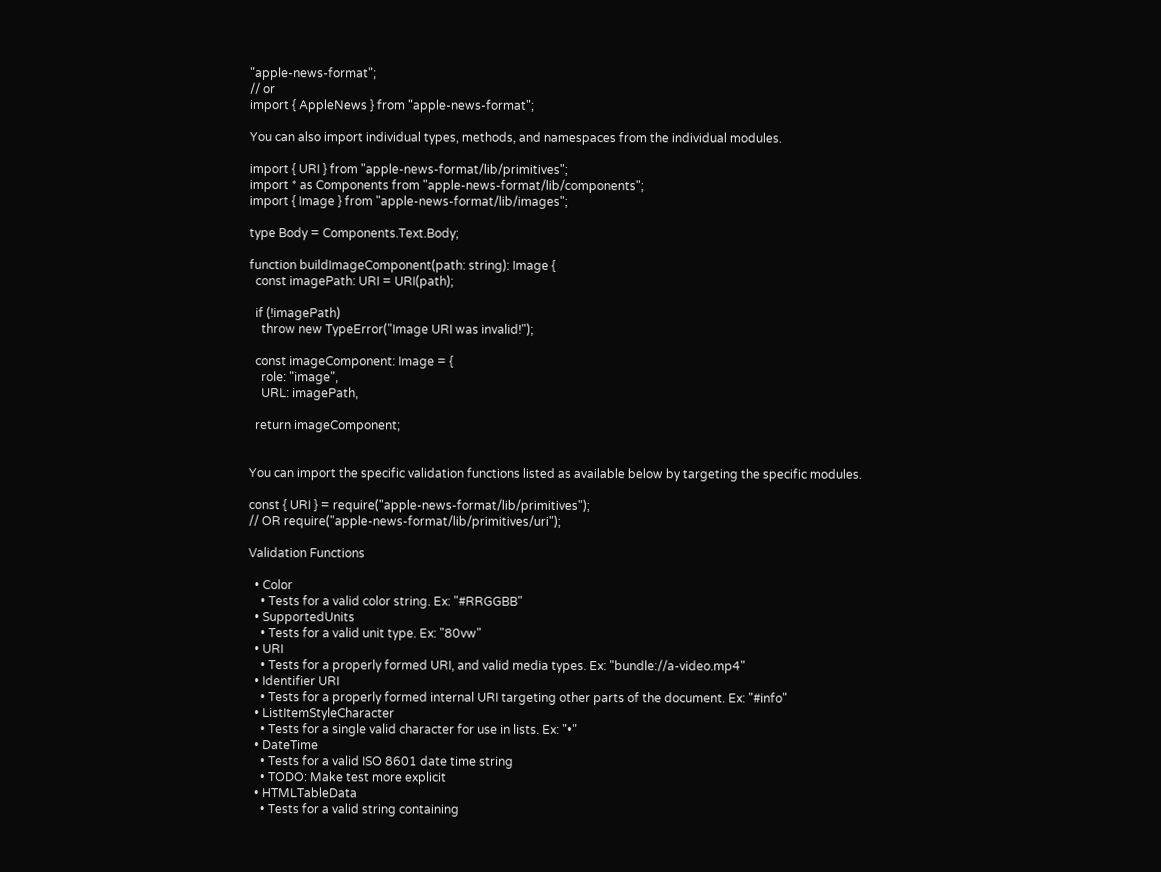"apple-news-format";
// or
import { AppleNews } from "apple-news-format";

You can also import individual types, methods, and namespaces from the individual modules.

import { URI } from "apple-news-format/lib/primitives";
import * as Components from "apple-news-format/lib/components";
import { Image } from "apple-news-format/lib/images";

type Body = Components.Text.Body;

function buildImageComponent(path: string): Image {
  const imagePath: URI = URI(path);

  if (!imagePath)
    throw new TypeError("Image URI was invalid!");

  const imageComponent: Image = {
    role: "image",
    URL: imagePath,

  return imageComponent;


You can import the specific validation functions listed as available below by targeting the specific modules.

const { URI } = require("apple-news-format/lib/primitives");
// OR require("apple-news-format/lib/primitives/uri");

Validation Functions

  • Color
    • Tests for a valid color string. Ex: "#RRGGBB"
  • SupportedUnits
    • Tests for a valid unit type. Ex: "80vw"
  • URI
    • Tests for a properly formed URI, and valid media types. Ex: "bundle://a-video.mp4"
  • Identifier URI
    • Tests for a properly formed internal URI targeting other parts of the document. Ex: "#info"
  • ListItemStyleCharacter
    • Tests for a single valid character for use in lists. Ex: "•"
  • DateTime
    • Tests for a valid ISO 8601 date time string
    • TODO: Make test more explicit
  • HTMLTableData
    • Tests for a valid string containing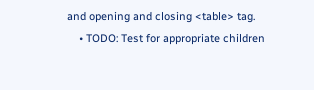and opening and closing <table> tag.
    • TODO: Test for appropriate children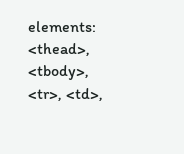elements: <thead>, <tbody>, <tr>, <td>,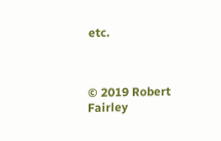etc.



© 2019 Robert Fairley